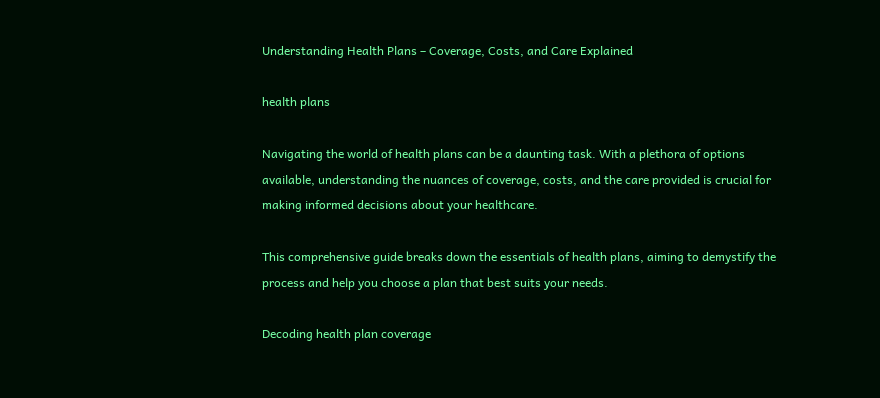Understanding Health Plans – Coverage, Costs, and Care Explained

health plans

Navigating the world of health plans can be a daunting task. With a plethora of options available, understanding the nuances of coverage, costs, and the care provided is crucial for making informed decisions about your healthcare.

This comprehensive guide breaks down the essentials of health plans, aiming to demystify the process and help you choose a plan that best suits your needs.

Decoding health plan coverage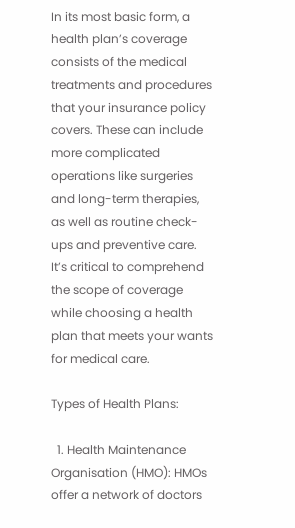In its most basic form, a health plan’s coverage consists of the medical treatments and procedures that your insurance policy covers. These can include more complicated operations like surgeries and long-term therapies, as well as routine check-ups and preventive care. It’s critical to comprehend the scope of coverage while choosing a health plan that meets your wants for medical care.

Types of Health Plans:

  1. Health Maintenance Organisation (HMO): HMOs offer a network of doctors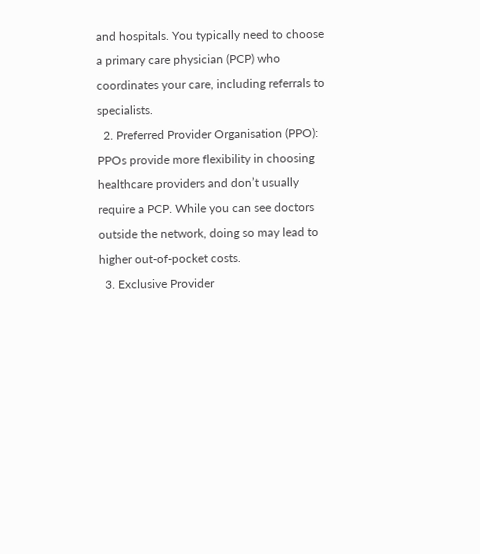and hospitals. You typically need to choose a primary care physician (PCP) who coordinates your care, including referrals to specialists.
  2. Preferred Provider Organisation (PPO): PPOs provide more flexibility in choosing healthcare providers and don’t usually require a PCP. While you can see doctors outside the network, doing so may lead to higher out-of-pocket costs.
  3. Exclusive Provider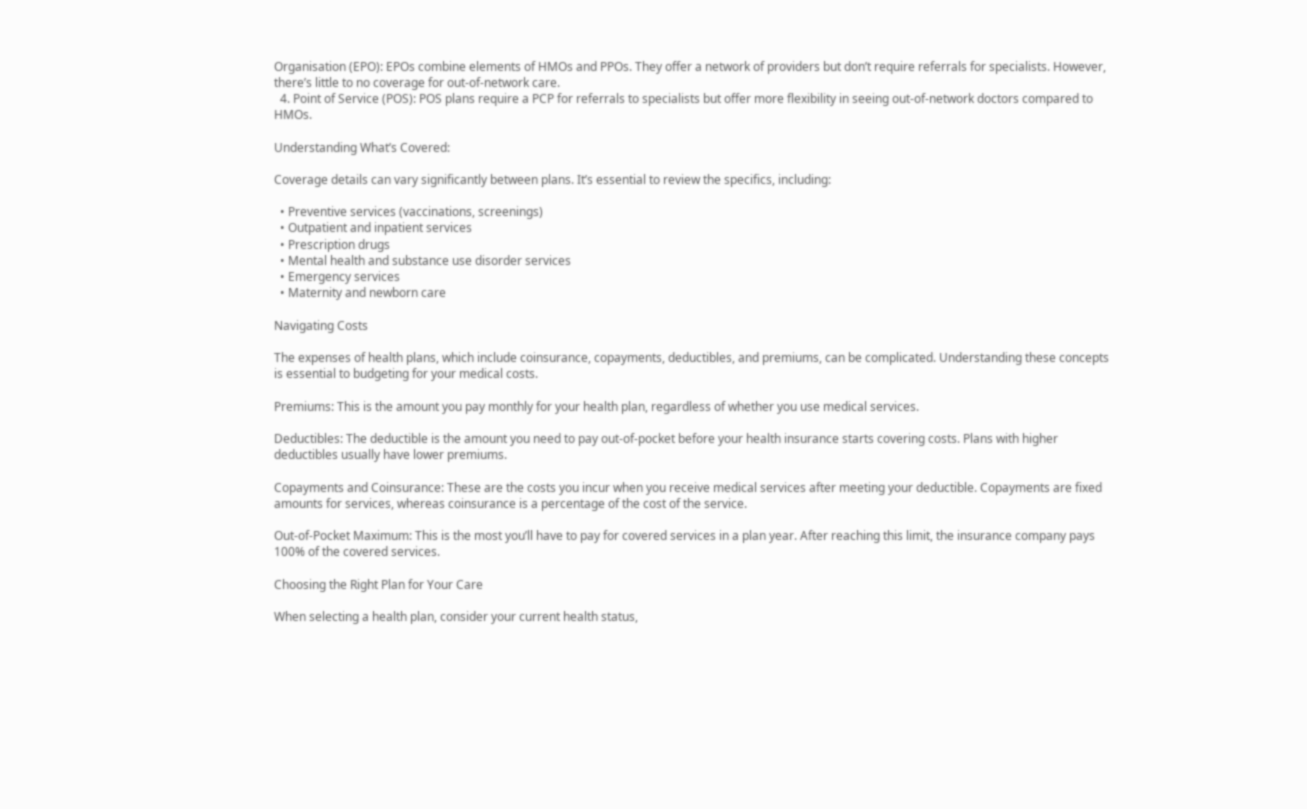Organisation (EPO): EPOs combine elements of HMOs and PPOs. They offer a network of providers but don’t require referrals for specialists. However, there’s little to no coverage for out-of-network care.
  4. Point of Service (POS): POS plans require a PCP for referrals to specialists but offer more flexibility in seeing out-of-network doctors compared to HMOs.

Understanding What’s Covered:

Coverage details can vary significantly between plans. It’s essential to review the specifics, including:

  • Preventive services (vaccinations, screenings)
  • Outpatient and inpatient services
  • Prescription drugs
  • Mental health and substance use disorder services
  • Emergency services
  • Maternity and newborn care

Navigating Costs

The expenses of health plans, which include coinsurance, copayments, deductibles, and premiums, can be complicated. Understanding these concepts is essential to budgeting for your medical costs.

Premiums: This is the amount you pay monthly for your health plan, regardless of whether you use medical services.

Deductibles: The deductible is the amount you need to pay out-of-pocket before your health insurance starts covering costs. Plans with higher deductibles usually have lower premiums.

Copayments and Coinsurance: These are the costs you incur when you receive medical services after meeting your deductible. Copayments are fixed amounts for services, whereas coinsurance is a percentage of the cost of the service.

Out-of-Pocket Maximum: This is the most you’ll have to pay for covered services in a plan year. After reaching this limit, the insurance company pays 100% of the covered services.

Choosing the Right Plan for Your Care

When selecting a health plan, consider your current health status,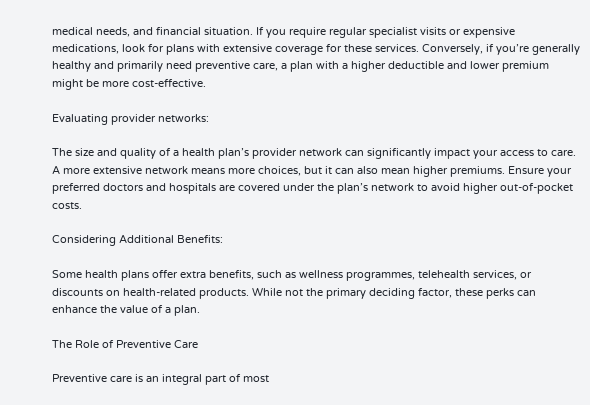medical needs, and financial situation. If you require regular specialist visits or expensive medications, look for plans with extensive coverage for these services. Conversely, if you’re generally healthy and primarily need preventive care, a plan with a higher deductible and lower premium might be more cost-effective.

Evaluating provider networks:

The size and quality of a health plan’s provider network can significantly impact your access to care. A more extensive network means more choices, but it can also mean higher premiums. Ensure your preferred doctors and hospitals are covered under the plan’s network to avoid higher out-of-pocket costs.

Considering Additional Benefits:

Some health plans offer extra benefits, such as wellness programmes, telehealth services, or discounts on health-related products. While not the primary deciding factor, these perks can enhance the value of a plan.

The Role of Preventive Care

Preventive care is an integral part of most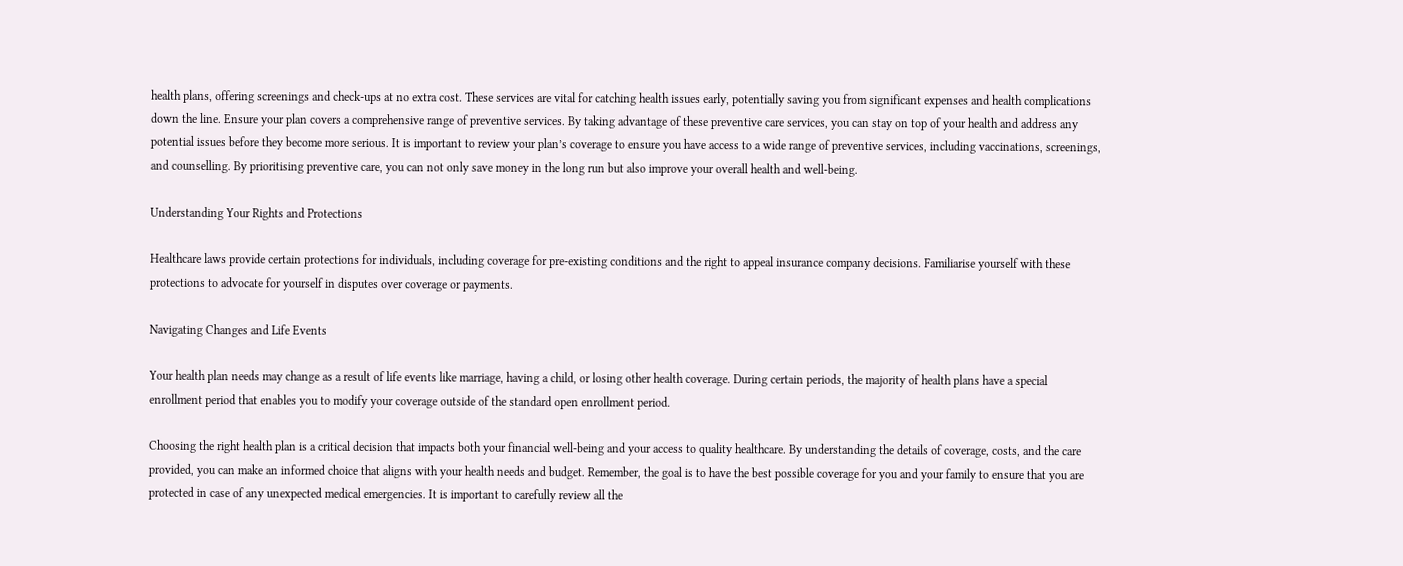health plans, offering screenings and check-ups at no extra cost. These services are vital for catching health issues early, potentially saving you from significant expenses and health complications down the line. Ensure your plan covers a comprehensive range of preventive services. By taking advantage of these preventive care services, you can stay on top of your health and address any potential issues before they become more serious. It is important to review your plan’s coverage to ensure you have access to a wide range of preventive services, including vaccinations, screenings, and counselling. By prioritising preventive care, you can not only save money in the long run but also improve your overall health and well-being.

Understanding Your Rights and Protections

Healthcare laws provide certain protections for individuals, including coverage for pre-existing conditions and the right to appeal insurance company decisions. Familiarise yourself with these protections to advocate for yourself in disputes over coverage or payments.

Navigating Changes and Life Events

Your health plan needs may change as a result of life events like marriage, having a child, or losing other health coverage. During certain periods, the majority of health plans have a special enrollment period that enables you to modify your coverage outside of the standard open enrollment period.

Choosing the right health plan is a critical decision that impacts both your financial well-being and your access to quality healthcare. By understanding the details of coverage, costs, and the care provided, you can make an informed choice that aligns with your health needs and budget. Remember, the goal is to have the best possible coverage for you and your family to ensure that you are protected in case of any unexpected medical emergencies. It is important to carefully review all the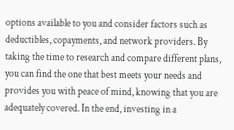options available to you and consider factors such as deductibles, copayments, and network providers. By taking the time to research and compare different plans, you can find the one that best meets your needs and provides you with peace of mind, knowing that you are adequately covered. In the end, investing in a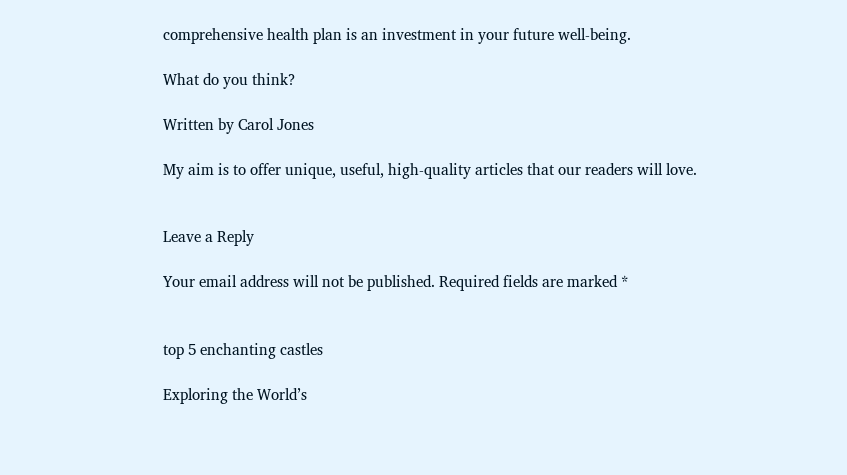comprehensive health plan is an investment in your future well-being.

What do you think?

Written by Carol Jones

My aim is to offer unique, useful, high-quality articles that our readers will love.


Leave a Reply

Your email address will not be published. Required fields are marked *


top 5 enchanting castles

Exploring the World’s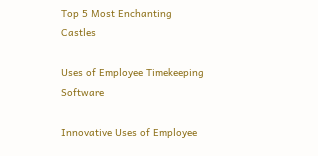Top 5 Most Enchanting Castles

Uses of Employee Timekeeping Software

Innovative Uses of Employee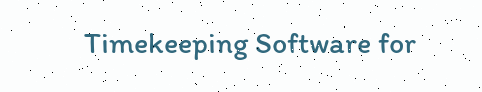Timekeeping Software for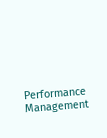Performance Management